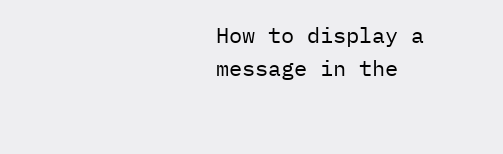How to display a message in the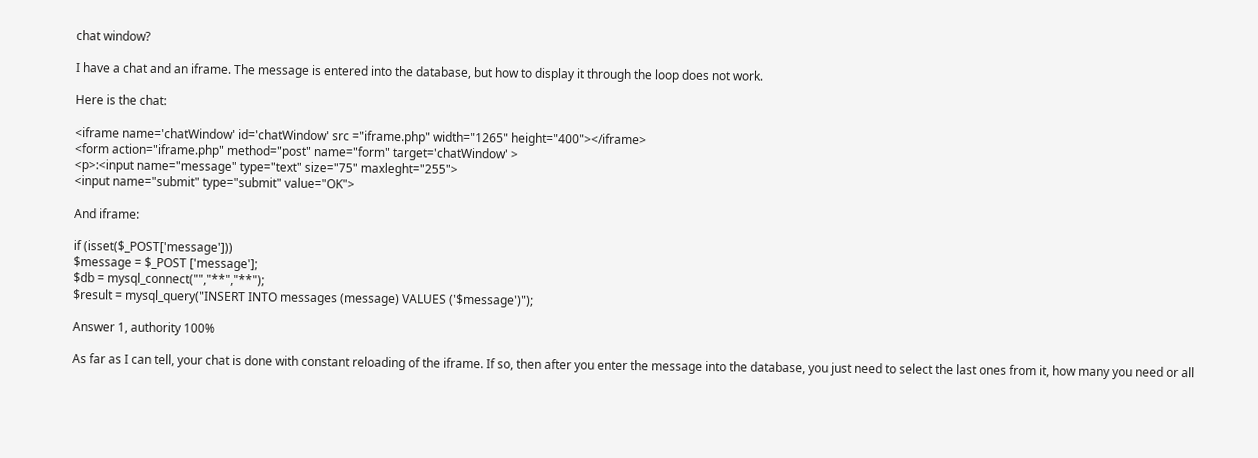chat window?

I have a chat and an iframe. The message is entered into the database, but how to display it through the loop does not work.

Here is the chat:

<iframe name='chatWindow' id='chatWindow' src ="iframe.php" width="1265" height="400"></iframe>
<form action="iframe.php" method="post" name="form" target='chatWindow' >
<p>:<input name="message" type="text" size="75" maxleght="255">
<input name="submit" type="submit" value="OK">

And iframe:

if (isset($_POST['message']))
$message = $_POST ['message'];
$db = mysql_connect("","**","**");
$result = mysql_query("INSERT INTO messages (message) VALUES ('$message')");

Answer 1, authority 100%

As far as I can tell, your chat is done with constant reloading of the iframe. If so, then after you enter the message into the database, you just need to select the last ones from it, how many you need or all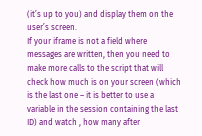(it’s up to you) and display them on the user’s screen.
If your iframe is not a field where messages are written, then you need to make more calls to the script that will check how much is on your screen (which is the last one – it is better to use a variable in the session containing the last ID) and watch , how many after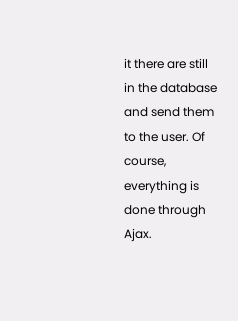it there are still in the database and send them to the user. Of course, everything is done through Ajax.